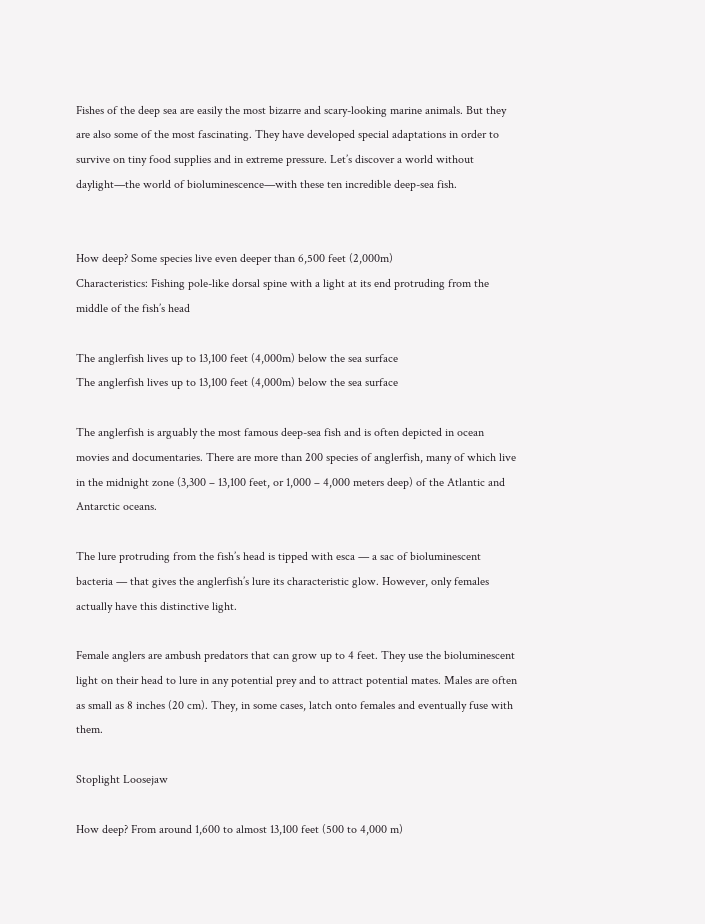Fishes of the deep sea are easily the most bizarre and scary-looking marine animals. But they are also some of the most fascinating. They have developed special adaptations in order to survive on tiny food supplies and in extreme pressure. Let’s discover a world without daylight—the world of bioluminescence—with these ten incredible deep-sea fish.


How deep? Some species live even deeper than 6,500 feet (2,000m)
Characteristics: Fishing pole-like dorsal spine with a light at its end protruding from the middle of the fish’s head

The anglerfish lives up to 13,100 feet (4,000m) below the sea surface
The anglerfish lives up to 13,100 feet (4,000m) below the sea surface

The anglerfish is arguably the most famous deep-sea fish and is often depicted in ocean movies and documentaries. There are more than 200 species of anglerfish, many of which live in the midnight zone (3,300 – 13,100 feet, or 1,000 – 4,000 meters deep) of the Atlantic and Antarctic oceans.

The lure protruding from the fish’s head is tipped with esca — a sac of bioluminescent bacteria — that gives the anglerfish’s lure its characteristic glow. However, only females actually have this distinctive light.

Female anglers are ambush predators that can grow up to 4 feet. They use the bioluminescent light on their head to lure in any potential prey and to attract potential mates. Males are often as small as 8 inches (20 cm). They, in some cases, latch onto females and eventually fuse with them.

Stoplight Loosejaw

How deep? From around 1,600 to almost 13,100 feet (500 to 4,000 m)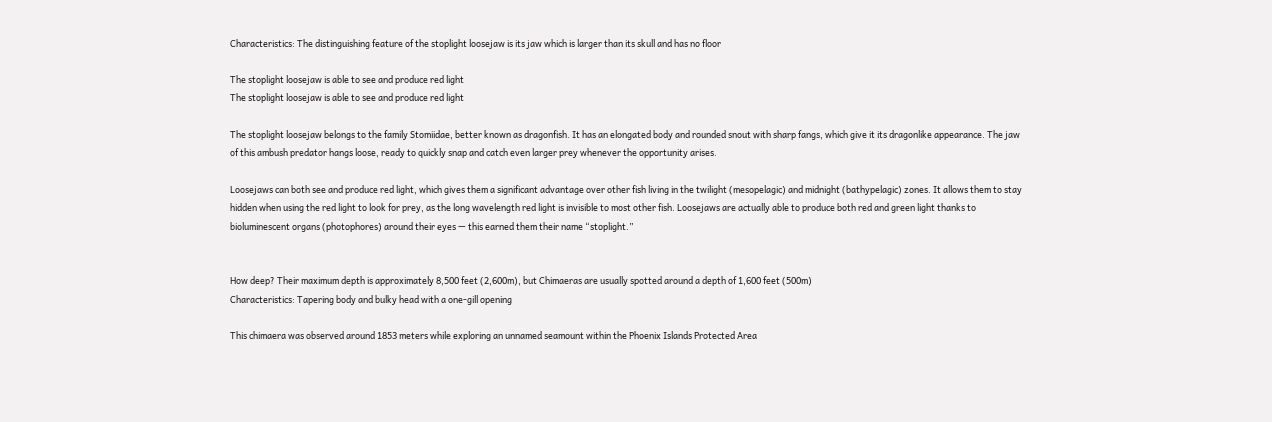Characteristics: The distinguishing feature of the stoplight loosejaw is its jaw which is larger than its skull and has no floor

The stoplight loosejaw is able to see and produce red light
The stoplight loosejaw is able to see and produce red light

The stoplight loosejaw belongs to the family Stomiidae, better known as dragonfish. It has an elongated body and rounded snout with sharp fangs, which give it its dragonlike appearance. The jaw of this ambush predator hangs loose, ready to quickly snap and catch even larger prey whenever the opportunity arises.

Loosejaws can both see and produce red light, which gives them a significant advantage over other fish living in the twilight (mesopelagic) and midnight (bathypelagic) zones. It allows them to stay hidden when using the red light to look for prey, as the long wavelength red light is invisible to most other fish. Loosejaws are actually able to produce both red and green light thanks to bioluminescent organs (photophores) around their eyes — this earned them their name “stoplight.”


How deep? Their maximum depth is approximately 8,500 feet (2,600m), but Chimaeras are usually spotted around a depth of 1,600 feet (500m)
Characteristics: Tapering body and bulky head with a one-gill opening

This chimaera was observed around 1853 meters while exploring an unnamed seamount within the Phoenix Islands Protected Area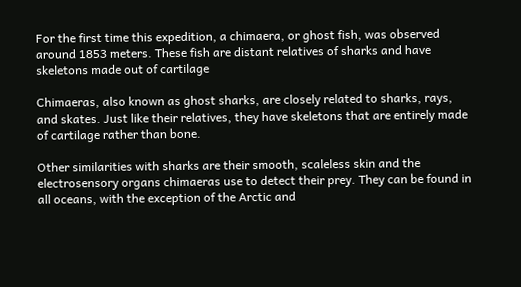For the first time this expedition, a chimaera, or ghost fish, was observed around 1853 meters. These fish are distant relatives of sharks and have skeletons made out of cartilage

Chimaeras, also known as ghost sharks, are closely related to sharks, rays, and skates. Just like their relatives, they have skeletons that are entirely made of cartilage rather than bone.

Other similarities with sharks are their smooth, scaleless skin and the electrosensory organs chimaeras use to detect their prey. They can be found in all oceans, with the exception of the Arctic and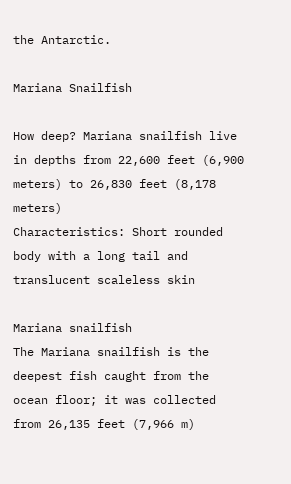the Antarctic.

Mariana Snailfish

How deep? Mariana snailfish live in depths from 22,600 feet (6,900 meters) to 26,830 feet (8,178 meters)
Characteristics: Short rounded body with a long tail and translucent scaleless skin

Mariana snailfish
The Mariana snailfish is the deepest fish caught from the ocean floor; it was collected from 26,135 feet (7,966 m)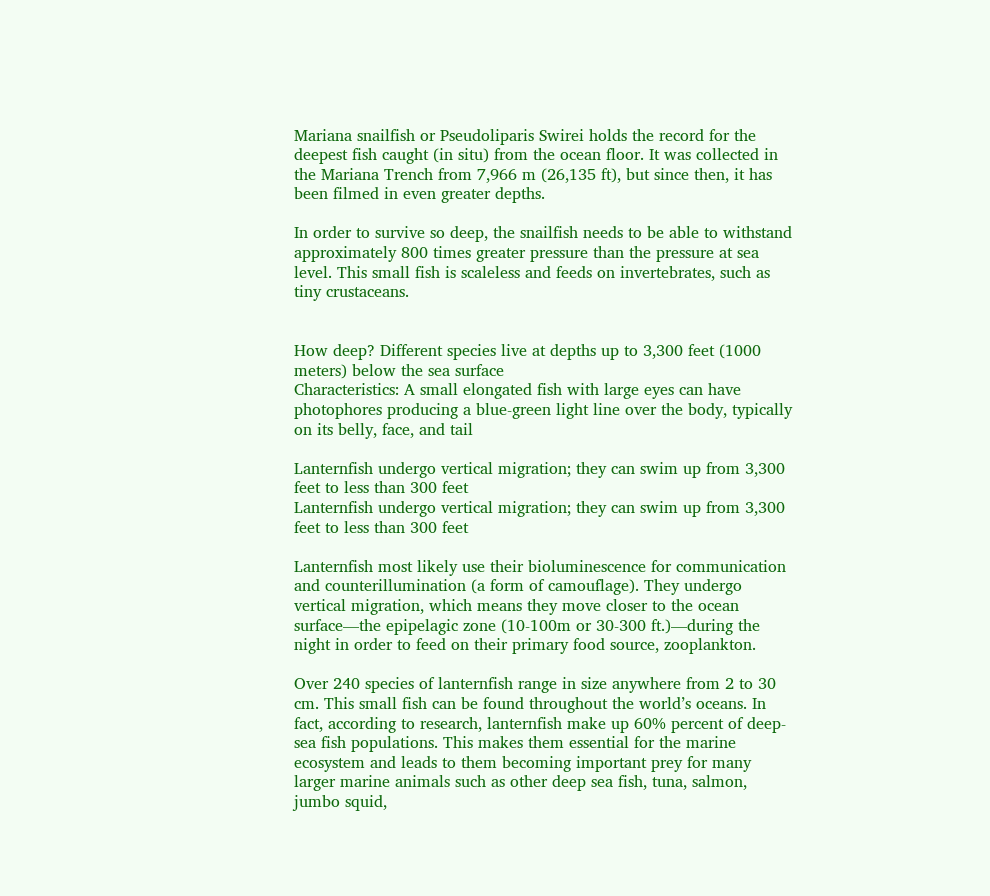Mariana snailfish or Pseudoliparis Swirei holds the record for the deepest fish caught (in situ) from the ocean floor. It was collected in the Mariana Trench from 7,966 m (26,135 ft), but since then, it has been filmed in even greater depths.

In order to survive so deep, the snailfish needs to be able to withstand approximately 800 times greater pressure than the pressure at sea level. This small fish is scaleless and feeds on invertebrates, such as tiny crustaceans.


How deep? Different species live at depths up to 3,300 feet (1000 meters) below the sea surface
Characteristics: A small elongated fish with large eyes can have photophores producing a blue-green light line over the body, typically on its belly, face, and tail

Lanternfish undergo vertical migration; they can swim up from 3,300 feet to less than 300 feet
Lanternfish undergo vertical migration; they can swim up from 3,300 feet to less than 300 feet

Lanternfish most likely use their bioluminescence for communication and counterillumination (a form of camouflage). They undergo vertical migration, which means they move closer to the ocean surface—the epipelagic zone (10-100m or 30-300 ft.)—during the night in order to feed on their primary food source, zooplankton.

Over 240 species of lanternfish range in size anywhere from 2 to 30 cm. This small fish can be found throughout the world’s oceans. In fact, according to research, lanternfish make up 60% percent of deep-sea fish populations. This makes them essential for the marine ecosystem and leads to them becoming important prey for many larger marine animals such as other deep sea fish, tuna, salmon, jumbo squid,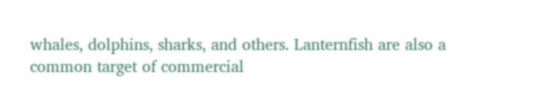whales, dolphins, sharks, and others. Lanternfish are also a common target of commercial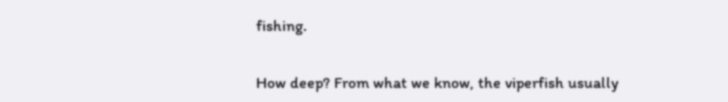fishing.


How deep? From what we know, the viperfish usually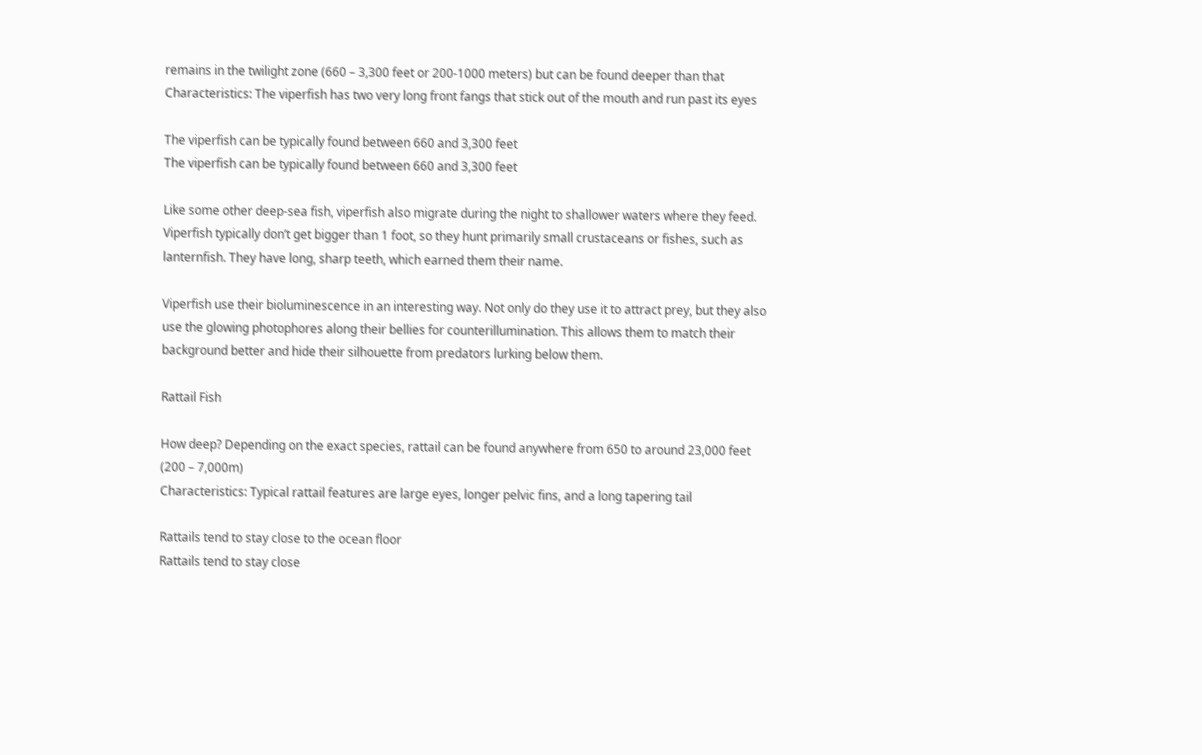remains in the twilight zone (660 – 3,300 feet or 200-1000 meters) but can be found deeper than that
Characteristics: The viperfish has two very long front fangs that stick out of the mouth and run past its eyes

The viperfish can be typically found between 660 and 3,300 feet
The viperfish can be typically found between 660 and 3,300 feet

Like some other deep-sea fish, viperfish also migrate during the night to shallower waters where they feed. Viperfish typically don’t get bigger than 1 foot, so they hunt primarily small crustaceans or fishes, such as lanternfish. They have long, sharp teeth, which earned them their name.

Viperfish use their bioluminescence in an interesting way. Not only do they use it to attract prey, but they also use the glowing photophores along their bellies for counterillumination. This allows them to match their background better and hide their silhouette from predators lurking below them.

Rattail Fish

How deep? Depending on the exact species, rattail can be found anywhere from 650 to around 23,000 feet (200 – 7,000m)
Characteristics: Typical rattail features are large eyes, longer pelvic fins, and a long tapering tail

Rattails tend to stay close to the ocean floor
Rattails tend to stay close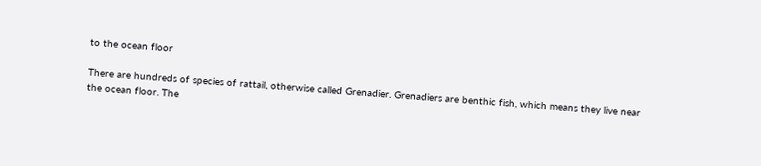to the ocean floor

There are hundreds of species of rattail, otherwise called Grenadier. Grenadiers are benthic fish, which means they live near the ocean floor. The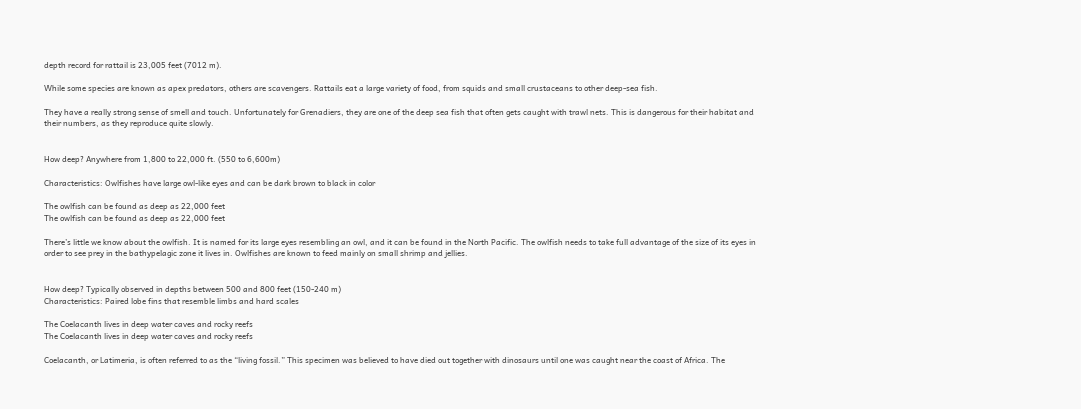depth record for rattail is 23,005 feet (7012 m).

While some species are known as apex predators, others are scavengers. Rattails eat a large variety of food, from squids and small crustaceans to other deep-sea fish.

They have a really strong sense of smell and touch. Unfortunately for Grenadiers, they are one of the deep sea fish that often gets caught with trawl nets. This is dangerous for their habitat and their numbers, as they reproduce quite slowly.


How deep? Anywhere from 1,800 to 22,000 ft. (550 to 6,600m)

Characteristics: Owlfishes have large owl-like eyes and can be dark brown to black in color

The owlfish can be found as deep as 22,000 feet
The owlfish can be found as deep as 22,000 feet

There’s little we know about the owlfish. It is named for its large eyes resembling an owl, and it can be found in the North Pacific. The owlfish needs to take full advantage of the size of its eyes in order to see prey in the bathypelagic zone it lives in. Owlfishes are known to feed mainly on small shrimp and jellies.


How deep? Typically observed in depths between 500 and 800 feet (150-240 m)
Characteristics: Paired lobe fins that resemble limbs and hard scales

The Coelacanth lives in deep water caves and rocky reefs
The Coelacanth lives in deep water caves and rocky reefs

Coelacanth, or Latimeria, is often referred to as the “living fossil.” This specimen was believed to have died out together with dinosaurs until one was caught near the coast of Africa. The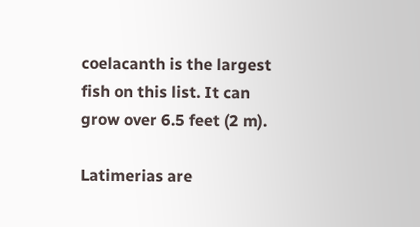coelacanth is the largest fish on this list. It can grow over 6.5 feet (2 m).

Latimerias are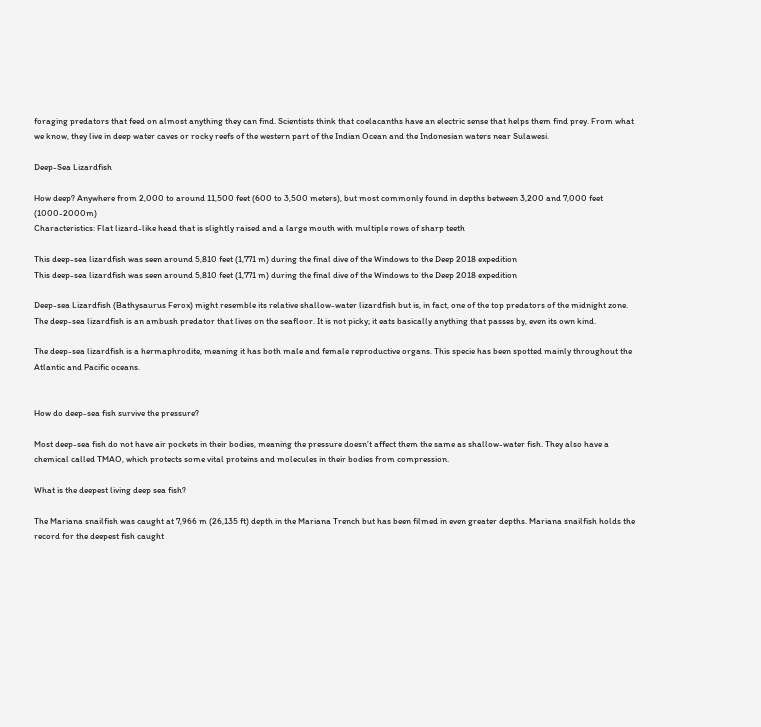foraging predators that feed on almost anything they can find. Scientists think that coelacanths have an electric sense that helps them find prey. From what we know, they live in deep water caves or rocky reefs of the western part of the Indian Ocean and the Indonesian waters near Sulawesi.

Deep-Sea Lizardfish

How deep? Anywhere from 2,000 to around 11,500 feet (600 to 3,500 meters), but most commonly found in depths between 3,200 and 7,000 feet (1000-2000m)
Characteristics: Flat lizard-like head that is slightly raised and a large mouth with multiple rows of sharp teeth

This deep-sea lizardfish was seen around 5,810 feet (1,771 m) during the final dive of the Windows to the Deep 2018 expedition
This deep-sea lizardfish was seen around 5,810 feet (1,771 m) during the final dive of the Windows to the Deep 2018 expedition

Deep-sea Lizardfish (Bathysaurus Ferox) might resemble its relative shallow-water lizardfish but is, in fact, one of the top predators of the midnight zone. The deep-sea lizardfish is an ambush predator that lives on the seafloor. It is not picky; it eats basically anything that passes by, even its own kind.

The deep-sea lizardfish is a hermaphrodite, meaning it has both male and female reproductive organs. This specie has been spotted mainly throughout the Atlantic and Pacific oceans.


How do deep-sea fish survive the pressure?

Most deep-sea fish do not have air pockets in their bodies, meaning the pressure doesn’t affect them the same as shallow-water fish. They also have a chemical called TMAO, which protects some vital proteins and molecules in their bodies from compression.

What is the deepest living deep sea fish?

The Mariana snailfish was caught at 7,966 m (26,135 ft) depth in the Mariana Trench but has been filmed in even greater depths. Mariana snailfish holds the record for the deepest fish caught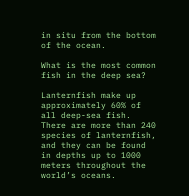in situ from the bottom of the ocean.

What is the most common fish in the deep sea?

Lanternfish make up approximately 60% of all deep-sea fish. There are more than 240 species of lanternfish, and they can be found in depths up to 1000 meters throughout the world’s oceans.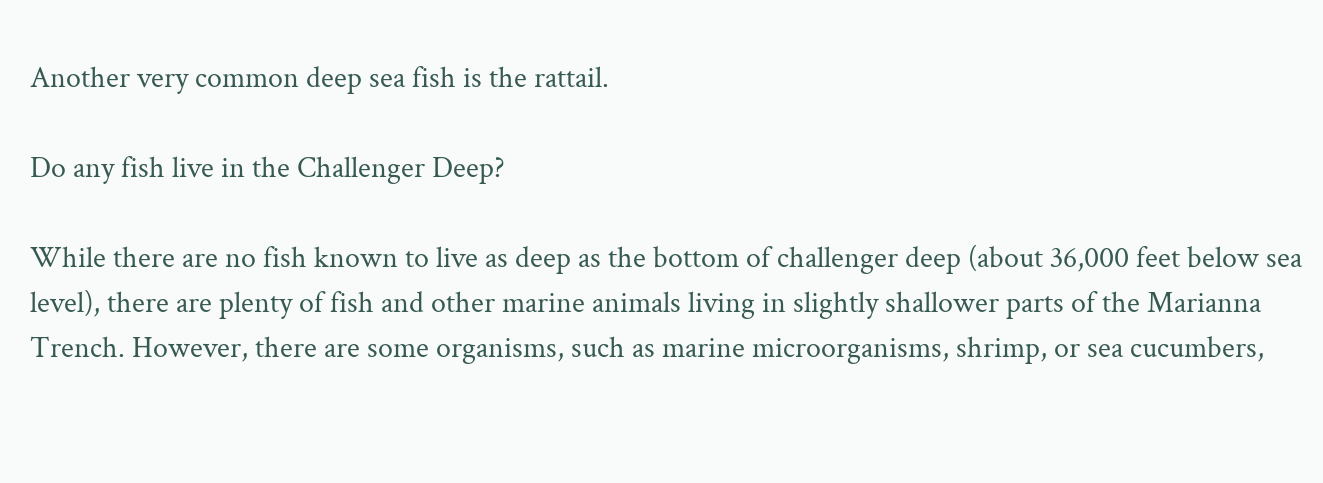Another very common deep sea fish is the rattail.

Do any fish live in the Challenger Deep?

While there are no fish known to live as deep as the bottom of challenger deep (about 36,000 feet below sea level), there are plenty of fish and other marine animals living in slightly shallower parts of the Marianna Trench. However, there are some organisms, such as marine microorganisms, shrimp, or sea cucumbers,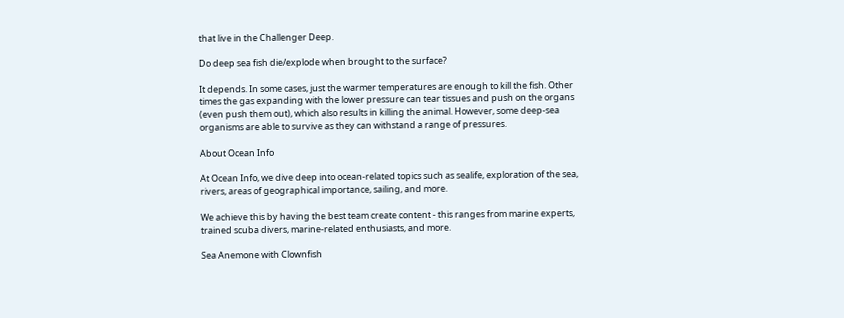that live in the Challenger Deep.

Do deep sea fish die/explode when brought to the surface?

It depends. In some cases, just the warmer temperatures are enough to kill the fish. Other times the gas expanding with the lower pressure can tear tissues and push on the organs (even push them out), which also results in killing the animal. However, some deep-sea organisms are able to survive as they can withstand a range of pressures.

About Ocean Info

At Ocean Info, we dive deep into ocean-related topics such as sealife, exploration of the sea, rivers, areas of geographical importance, sailing, and more.

We achieve this by having the best team create content - this ranges from marine experts, trained scuba divers, marine-related enthusiasts, and more.

Sea Anemone with Clownfish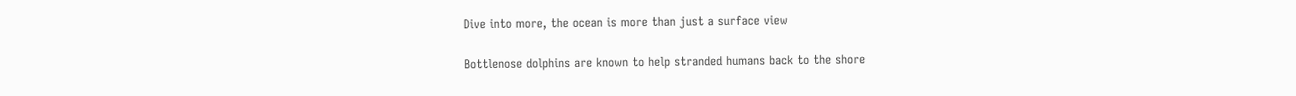Dive into more, the ocean is more than just a surface view

Bottlenose dolphins are known to help stranded humans back to the shore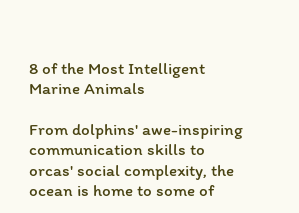8 of the Most Intelligent Marine Animals

From dolphins' awe-inspiring communication skills to orcas' social complexity, the ocean is home to some of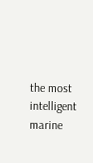the most intelligent marine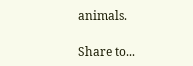animals.

Share to...